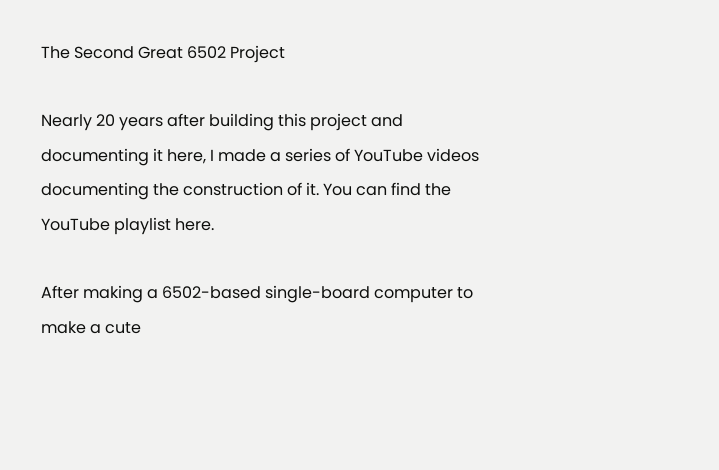The Second Great 6502 Project

Nearly 20 years after building this project and documenting it here, I made a series of YouTube videos documenting the construction of it. You can find the YouTube playlist here.

After making a 6502-based single-board computer to make a cute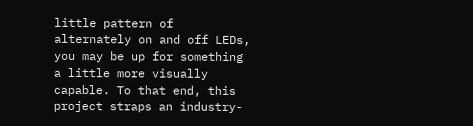little pattern of alternately on and off LEDs, you may be up for something a little more visually capable. To that end, this project straps an industry-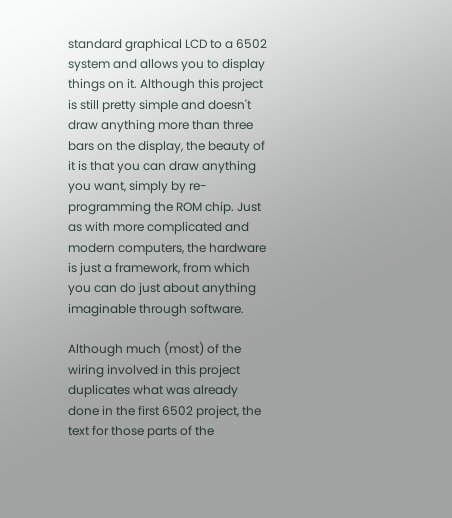standard graphical LCD to a 6502 system and allows you to display things on it. Although this project is still pretty simple and doesn't draw anything more than three bars on the display, the beauty of it is that you can draw anything you want, simply by re-programming the ROM chip. Just as with more complicated and modern computers, the hardware is just a framework, from which you can do just about anything imaginable through software.

Although much (most) of the wiring involved in this project duplicates what was already done in the first 6502 project, the text for those parts of the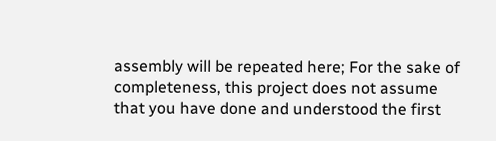assembly will be repeated here; For the sake of completeness, this project does not assume that you have done and understood the first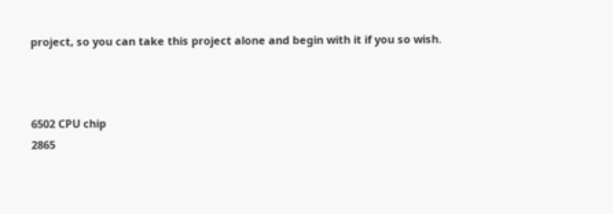project, so you can take this project alone and begin with it if you so wish.



6502 CPU chip
2865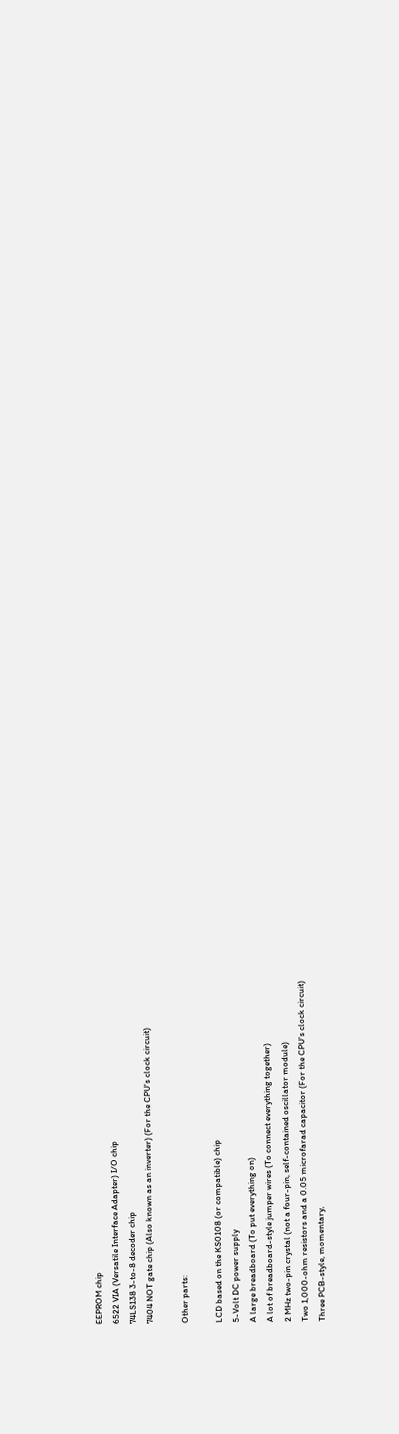EEPROM chip
6522 VIA (Versatile Interface Adapter) I/O chip
74LS138 3-to-8 decoder chip
7404 NOT gate chip (Also known as an inverter) (For the CPU's clock circuit)

Other parts:

LCD based on the KS0108 (or compatible) chip
5-Volt DC power supply
A large breadboard (To put everything on)
A lot of breadboard-style jumper wires (To connect everything together)
2 MHz two-pin crystal (not a four-pin, self-contained oscillator module)
Two 1,000-ohm resistors and a 0.05 microfarad capacitor (For the CPU's clock circuit)
Three PCB-style, momentary,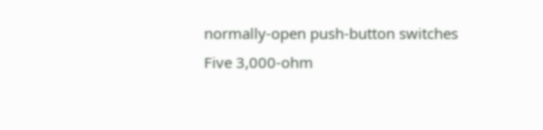normally-open push-button switches
Five 3,000-ohm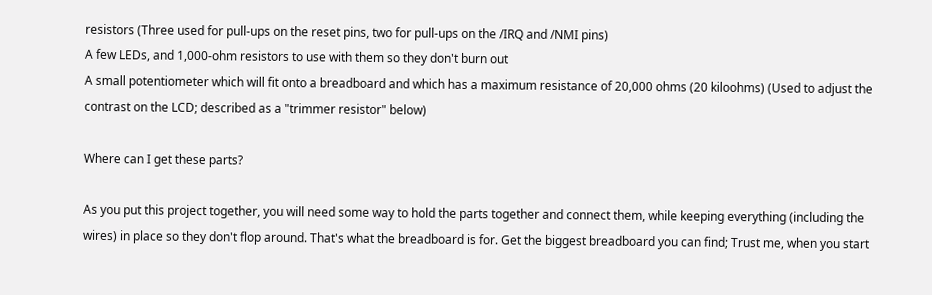resistors (Three used for pull-ups on the reset pins, two for pull-ups on the /IRQ and /NMI pins)
A few LEDs, and 1,000-ohm resistors to use with them so they don't burn out
A small potentiometer which will fit onto a breadboard and which has a maximum resistance of 20,000 ohms (20 kiloohms) (Used to adjust the contrast on the LCD; described as a "trimmer resistor" below)

Where can I get these parts?

As you put this project together, you will need some way to hold the parts together and connect them, while keeping everything (including the wires) in place so they don't flop around. That's what the breadboard is for. Get the biggest breadboard you can find; Trust me, when you start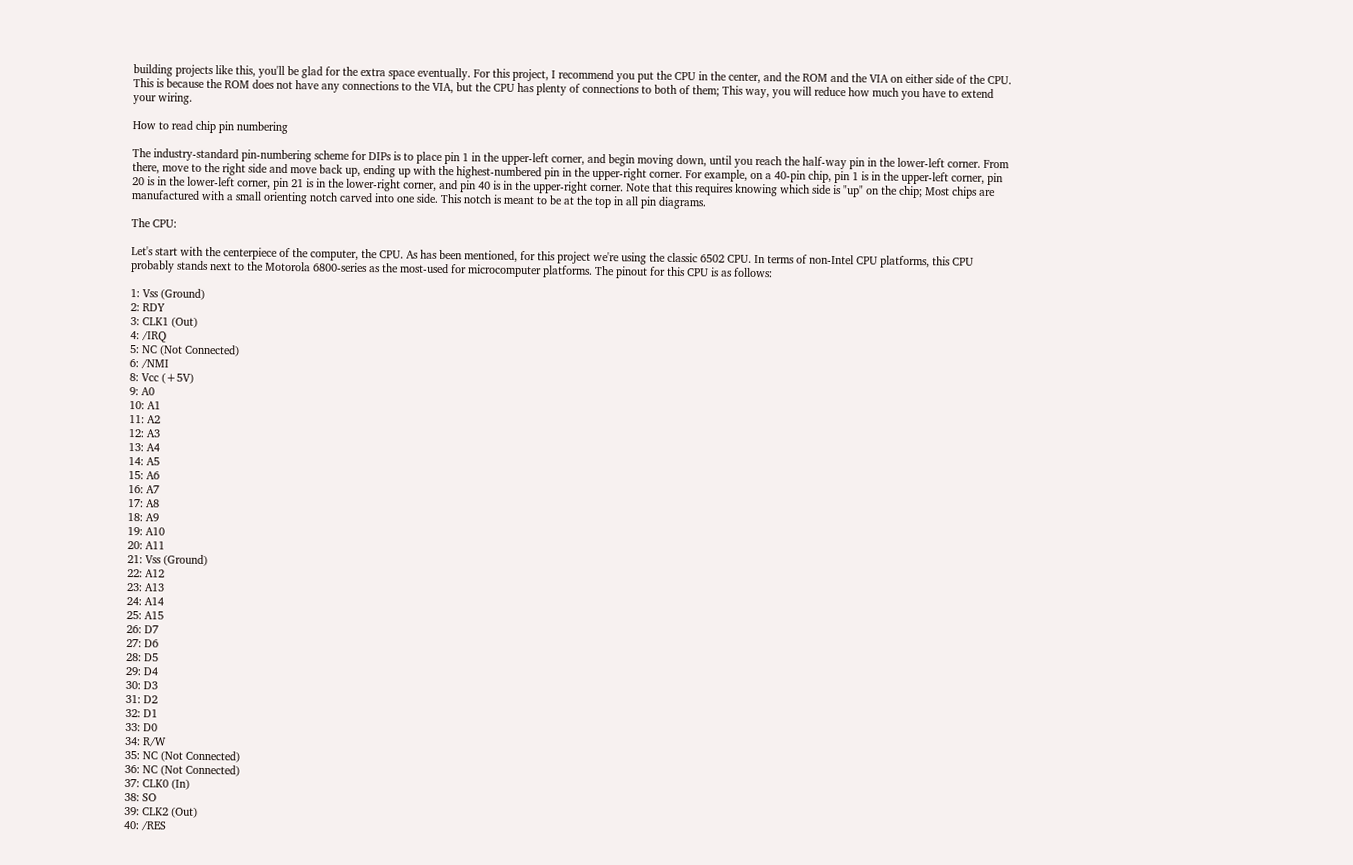building projects like this, you'll be glad for the extra space eventually. For this project, I recommend you put the CPU in the center, and the ROM and the VIA on either side of the CPU. This is because the ROM does not have any connections to the VIA, but the CPU has plenty of connections to both of them; This way, you will reduce how much you have to extend your wiring.

How to read chip pin numbering

The industry-standard pin-numbering scheme for DIPs is to place pin 1 in the upper-left corner, and begin moving down, until you reach the half-way pin in the lower-left corner. From there, move to the right side and move back up, ending up with the highest-numbered pin in the upper-right corner. For example, on a 40-pin chip, pin 1 is in the upper-left corner, pin 20 is in the lower-left corner, pin 21 is in the lower-right corner, and pin 40 is in the upper-right corner. Note that this requires knowing which side is "up" on the chip; Most chips are manufactured with a small orienting notch carved into one side. This notch is meant to be at the top in all pin diagrams.

The CPU:

Let's start with the centerpiece of the computer, the CPU. As has been mentioned, for this project we're using the classic 6502 CPU. In terms of non-Intel CPU platforms, this CPU probably stands next to the Motorola 6800-series as the most-used for microcomputer platforms. The pinout for this CPU is as follows:

1: Vss (Ground)
2: RDY
3: CLK1 (Out)
4: /IRQ
5: NC (Not Connected)
6: /NMI
8: Vcc (+5V)
9: A0
10: A1
11: A2
12: A3
13: A4
14: A5
15: A6
16: A7
17: A8
18: A9
19: A10
20: A11
21: Vss (Ground)
22: A12
23: A13
24: A14
25: A15
26: D7
27: D6
28: D5
29: D4
30: D3
31: D2
32: D1
33: D0
34: R/W
35: NC (Not Connected)
36: NC (Not Connected)
37: CLK0 (In)
38: SO
39: CLK2 (Out)
40: /RES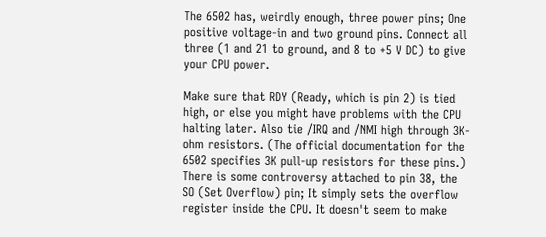The 6502 has, weirdly enough, three power pins; One positive voltage-in and two ground pins. Connect all three (1 and 21 to ground, and 8 to +5 V DC) to give your CPU power.

Make sure that RDY (Ready, which is pin 2) is tied high, or else you might have problems with the CPU halting later. Also tie /IRQ and /NMI high through 3K-ohm resistors. (The official documentation for the 6502 specifies 3K pull-up resistors for these pins.) There is some controversy attached to pin 38, the SO (Set Overflow) pin; It simply sets the overflow register inside the CPU. It doesn't seem to make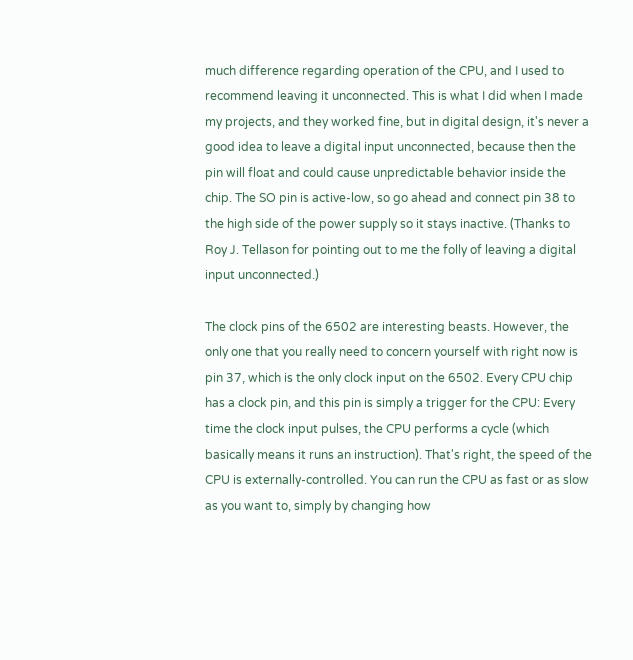much difference regarding operation of the CPU, and I used to recommend leaving it unconnected. This is what I did when I made my projects, and they worked fine, but in digital design, it's never a good idea to leave a digital input unconnected, because then the pin will float and could cause unpredictable behavior inside the chip. The SO pin is active-low, so go ahead and connect pin 38 to the high side of the power supply so it stays inactive. (Thanks to Roy J. Tellason for pointing out to me the folly of leaving a digital input unconnected.)

The clock pins of the 6502 are interesting beasts. However, the only one that you really need to concern yourself with right now is pin 37, which is the only clock input on the 6502. Every CPU chip has a clock pin, and this pin is simply a trigger for the CPU: Every time the clock input pulses, the CPU performs a cycle (which basically means it runs an instruction). That's right, the speed of the CPU is externally-controlled. You can run the CPU as fast or as slow as you want to, simply by changing how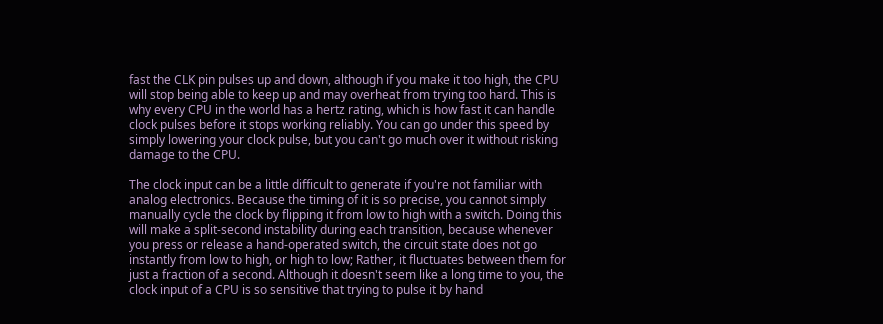fast the CLK pin pulses up and down, although if you make it too high, the CPU will stop being able to keep up and may overheat from trying too hard. This is why every CPU in the world has a hertz rating, which is how fast it can handle clock pulses before it stops working reliably. You can go under this speed by simply lowering your clock pulse, but you can't go much over it without risking damage to the CPU.

The clock input can be a little difficult to generate if you're not familiar with analog electronics. Because the timing of it is so precise, you cannot simply manually cycle the clock by flipping it from low to high with a switch. Doing this will make a split-second instability during each transition, because whenever you press or release a hand-operated switch, the circuit state does not go instantly from low to high, or high to low; Rather, it fluctuates between them for just a fraction of a second. Although it doesn't seem like a long time to you, the clock input of a CPU is so sensitive that trying to pulse it by hand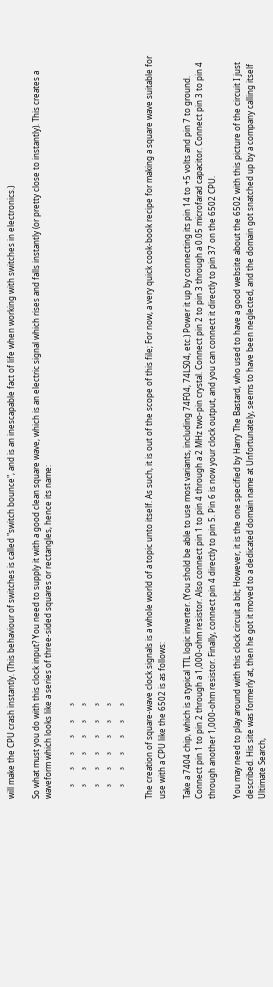will make the CPU crash instantly. (This behaviour of switches is called "switch bounce", and is an inescapable fact of life when working with switches in electronics.)

So what must you do with this clock input? You need to supply it with a good clean square wave, which is an electric signal which rises and falls instantly (or pretty close to instantly). This creates a waveform which looks like a series of three-sided squares or rectangles, hence its name:

      ³       ³      ³       ³      ³       ³
      ³       ³      ³       ³      ³       ³
      ³       ³      ³       ³      ³       ³
      ³       ³      ³       ³      ³       ³
      ³       ³      ³       ³      ³       ³

The creation of square-wave clock signals is a whole world of a topic unto itself. As such, it is out of the scope of this file; For now, a very quick cook-book recipe for making a square wave suitable for use with a CPU like the 6502 is as follows:

Take a 7404 chip, which is a typical TTL logic inverter. (You shold be able to use most variants, including 74F04, 74LS04, etc.) Power it up by connecting its pin 14 to +5 volts and pin 7 to ground. Connect pin 1 to pin 2 through a 1,000-ohm resistor. Also connect pin 1 to pin 4 through a 2 MHz two-pin crystal. Connect pin 2 to pin 3 through a 0.05 microfarad capacitor. Connect pin 3 to pin 4 through another 1,000-ohm resistor. Finally, connect pin 4 directly to pin 5. Pin 6 is now your clock output, and you can connect it directly to pin 37 on the 6502 CPU.

You may need to play around with this clock circuit a bit; However, it is the one specified by Harry The Bastard, who used to have a good website about the 6502 with this picture of the circuit I just described. His site was formerly at, then he got it moved to a dedicated domain name at Unfortunately, seems to have been neglected, and the domain got snatched up by a company calling itself Ultimate Search,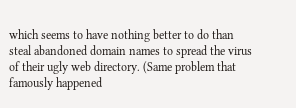which seems to have nothing better to do than steal abandoned domain names to spread the virus of their ugly web directory. (Same problem that famously happened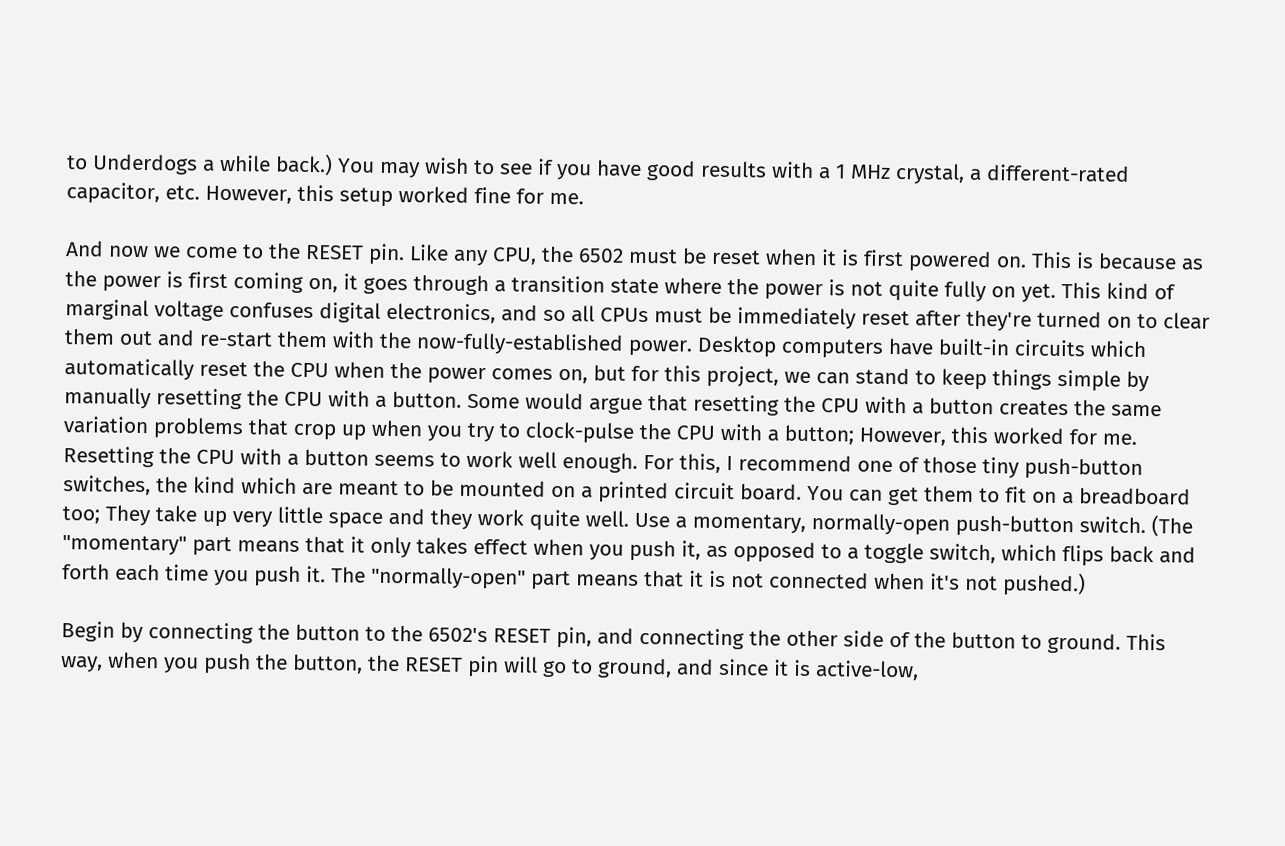to Underdogs a while back.) You may wish to see if you have good results with a 1 MHz crystal, a different-rated capacitor, etc. However, this setup worked fine for me.

And now we come to the RESET pin. Like any CPU, the 6502 must be reset when it is first powered on. This is because as the power is first coming on, it goes through a transition state where the power is not quite fully on yet. This kind of marginal voltage confuses digital electronics, and so all CPUs must be immediately reset after they're turned on to clear them out and re-start them with the now-fully-established power. Desktop computers have built-in circuits which automatically reset the CPU when the power comes on, but for this project, we can stand to keep things simple by manually resetting the CPU with a button. Some would argue that resetting the CPU with a button creates the same variation problems that crop up when you try to clock-pulse the CPU with a button; However, this worked for me. Resetting the CPU with a button seems to work well enough. For this, I recommend one of those tiny push-button switches, the kind which are meant to be mounted on a printed circuit board. You can get them to fit on a breadboard too; They take up very little space and they work quite well. Use a momentary, normally-open push-button switch. (The "momentary" part means that it only takes effect when you push it, as opposed to a toggle switch, which flips back and forth each time you push it. The "normally-open" part means that it is not connected when it's not pushed.)

Begin by connecting the button to the 6502's RESET pin, and connecting the other side of the button to ground. This way, when you push the button, the RESET pin will go to ground, and since it is active-low,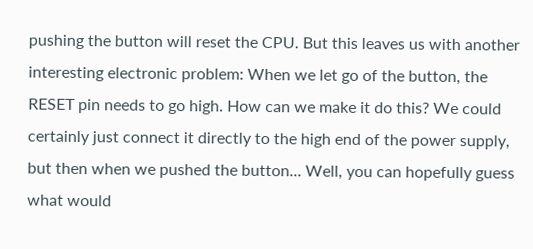pushing the button will reset the CPU. But this leaves us with another interesting electronic problem: When we let go of the button, the RESET pin needs to go high. How can we make it do this? We could certainly just connect it directly to the high end of the power supply, but then when we pushed the button... Well, you can hopefully guess what would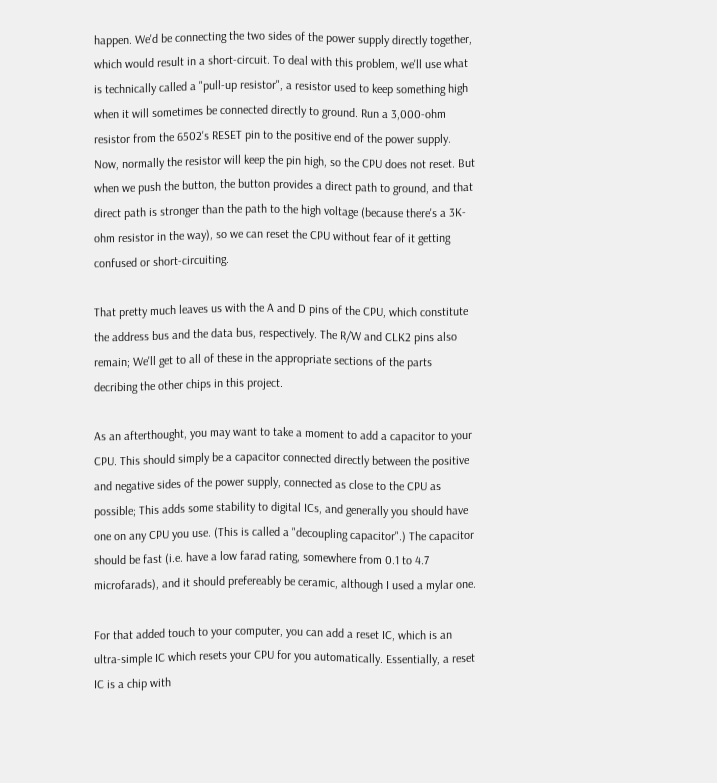happen. We'd be connecting the two sides of the power supply directly together, which would result in a short-circuit. To deal with this problem, we'll use what is technically called a "pull-up resistor", a resistor used to keep something high when it will sometimes be connected directly to ground. Run a 3,000-ohm resistor from the 6502's RESET pin to the positive end of the power supply. Now, normally the resistor will keep the pin high, so the CPU does not reset. But when we push the button, the button provides a direct path to ground, and that direct path is stronger than the path to the high voltage (because there's a 3K-ohm resistor in the way), so we can reset the CPU without fear of it getting confused or short-circuiting.

That pretty much leaves us with the A and D pins of the CPU, which constitute the address bus and the data bus, respectively. The R/W and CLK2 pins also remain; We'll get to all of these in the appropriate sections of the parts decribing the other chips in this project.

As an afterthought, you may want to take a moment to add a capacitor to your CPU. This should simply be a capacitor connected directly between the positive and negative sides of the power supply, connected as close to the CPU as possible; This adds some stability to digital ICs, and generally you should have one on any CPU you use. (This is called a "decoupling capacitor".) The capacitor should be fast (i.e. have a low farad rating, somewhere from 0.1 to 4.7 microfarads), and it should prefereably be ceramic, although I used a mylar one.

For that added touch to your computer, you can add a reset IC, which is an ultra-simple IC which resets your CPU for you automatically. Essentially, a reset IC is a chip with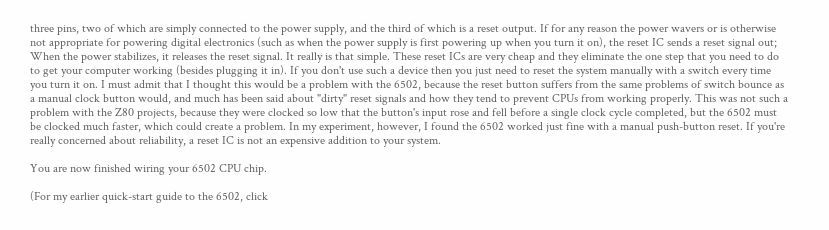three pins, two of which are simply connected to the power supply, and the third of which is a reset output. If for any reason the power wavers or is otherwise not appropriate for powering digital electronics (such as when the power supply is first powering up when you turn it on), the reset IC sends a reset signal out; When the power stabilizes, it releases the reset signal. It really is that simple. These reset ICs are very cheap and they eliminate the one step that you need to do to get your computer working (besides plugging it in). If you don't use such a device then you just need to reset the system manually with a switch every time you turn it on. I must admit that I thought this would be a problem with the 6502, because the reset button suffers from the same problems of switch bounce as a manual clock button would, and much has been said about "dirty" reset signals and how they tend to prevent CPUs from working properly. This was not such a problem with the Z80 projects, because they were clocked so low that the button's input rose and fell before a single clock cycle completed, but the 6502 must be clocked much faster, which could create a problem. In my experiment, however, I found the 6502 worked just fine with a manual push-button reset. If you're really concerned about reliability, a reset IC is not an expensive addition to your system.

You are now finished wiring your 6502 CPU chip.

(For my earlier quick-start guide to the 6502, click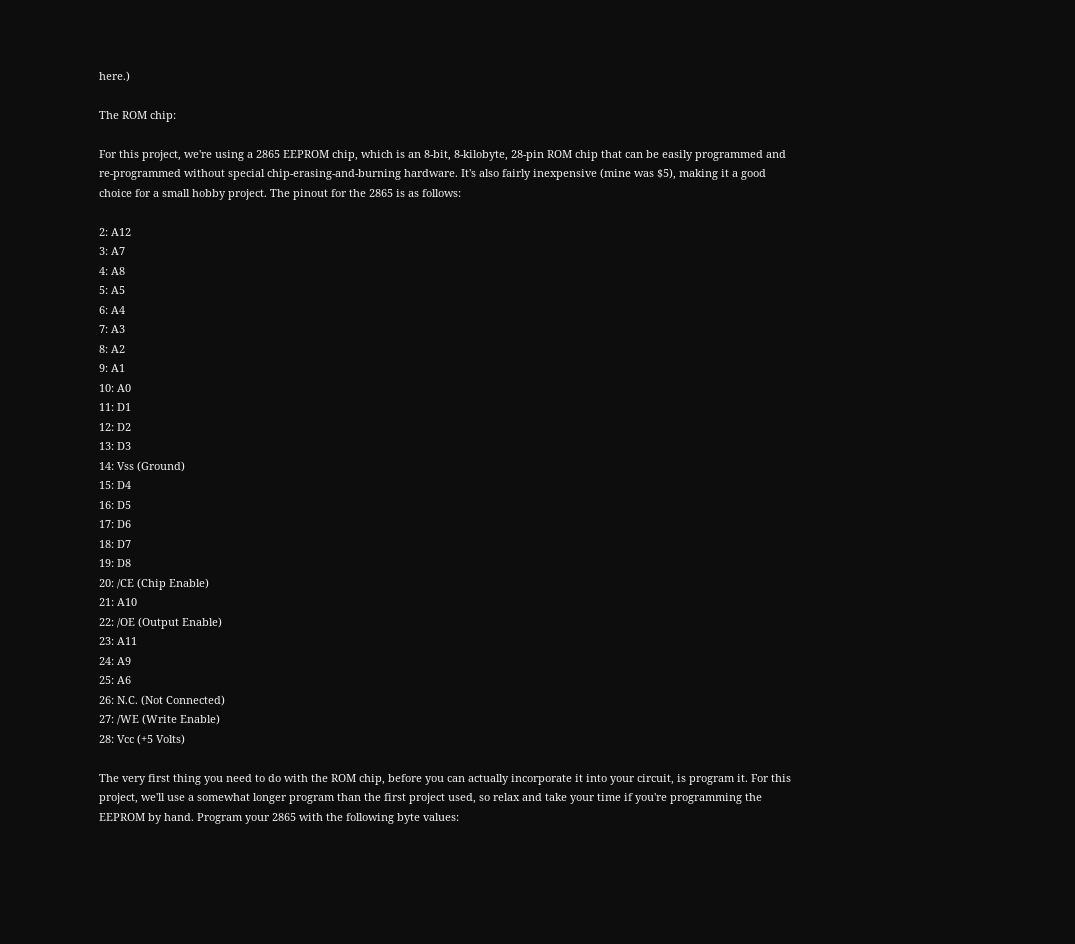here.)

The ROM chip:

For this project, we're using a 2865 EEPROM chip, which is an 8-bit, 8-kilobyte, 28-pin ROM chip that can be easily programmed and re-programmed without special chip-erasing-and-burning hardware. It's also fairly inexpensive (mine was $5), making it a good choice for a small hobby project. The pinout for the 2865 is as follows:

2: A12
3: A7
4: A8
5: A5
6: A4
7: A3
8: A2
9: A1
10: A0
11: D1
12: D2
13: D3
14: Vss (Ground)
15: D4
16: D5
17: D6
18: D7
19: D8
20: /CE (Chip Enable)
21: A10
22: /OE (Output Enable)
23: A11
24: A9
25: A6
26: N.C. (Not Connected)
27: /WE (Write Enable)
28: Vcc (+5 Volts)

The very first thing you need to do with the ROM chip, before you can actually incorporate it into your circuit, is program it. For this project, we'll use a somewhat longer program than the first project used, so relax and take your time if you're programming the EEPROM by hand. Program your 2865 with the following byte values: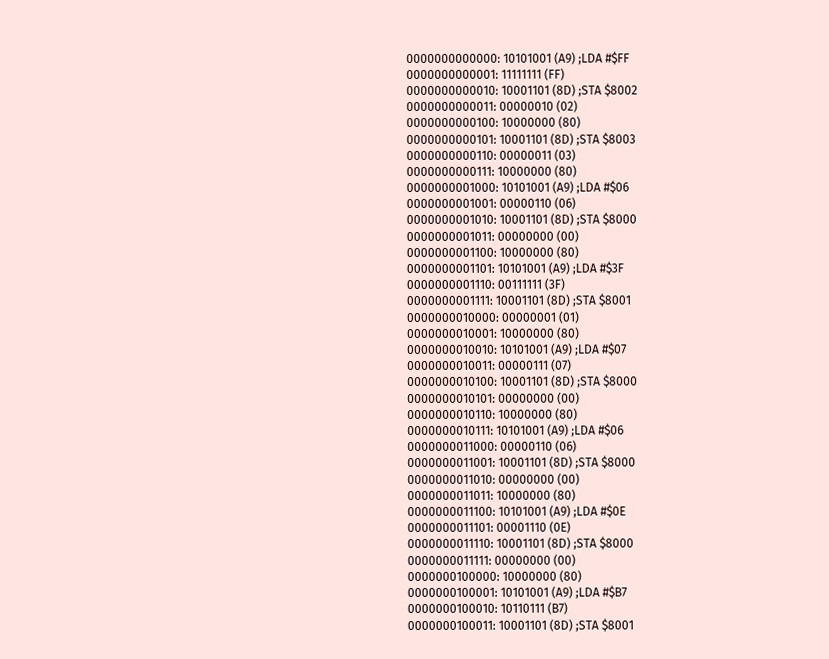0000000000000: 10101001 (A9) ;LDA #$FF
0000000000001: 11111111 (FF)
0000000000010: 10001101 (8D) ;STA $8002
0000000000011: 00000010 (02)
0000000000100: 10000000 (80)
0000000000101: 10001101 (8D) ;STA $8003
0000000000110: 00000011 (03)
0000000000111: 10000000 (80)
0000000001000: 10101001 (A9) ;LDA #$06
0000000001001: 00000110 (06)
0000000001010: 10001101 (8D) ;STA $8000
0000000001011: 00000000 (00)
0000000001100: 10000000 (80)
0000000001101: 10101001 (A9) ;LDA #$3F
0000000001110: 00111111 (3F)
0000000001111: 10001101 (8D) ;STA $8001
0000000010000: 00000001 (01)
0000000010001: 10000000 (80)
0000000010010: 10101001 (A9) ;LDA #$07
0000000010011: 00000111 (07)
0000000010100: 10001101 (8D) ;STA $8000
0000000010101: 00000000 (00)
0000000010110: 10000000 (80)
0000000010111: 10101001 (A9) ;LDA #$06
0000000011000: 00000110 (06)
0000000011001: 10001101 (8D) ;STA $8000
0000000011010: 00000000 (00)
0000000011011: 10000000 (80)
0000000011100: 10101001 (A9) ;LDA #$0E
0000000011101: 00001110 (0E)
0000000011110: 10001101 (8D) ;STA $8000
0000000011111: 00000000 (00)
0000000100000: 10000000 (80)
0000000100001: 10101001 (A9) ;LDA #$B7
0000000100010: 10110111 (B7)
0000000100011: 10001101 (8D) ;STA $8001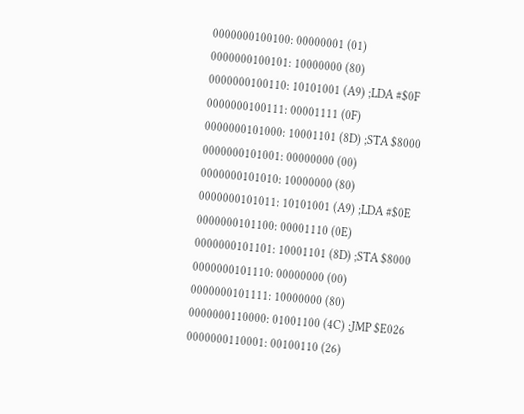0000000100100: 00000001 (01)
0000000100101: 10000000 (80)
0000000100110: 10101001 (A9) ;LDA #$0F
0000000100111: 00001111 (0F)
0000000101000: 10001101 (8D) ;STA $8000
0000000101001: 00000000 (00)
0000000101010: 10000000 (80)
0000000101011: 10101001 (A9) ;LDA #$0E
0000000101100: 00001110 (0E)
0000000101101: 10001101 (8D) ;STA $8000
0000000101110: 00000000 (00)
0000000101111: 10000000 (80)
0000000110000: 01001100 (4C) ;JMP $E026
0000000110001: 00100110 (26)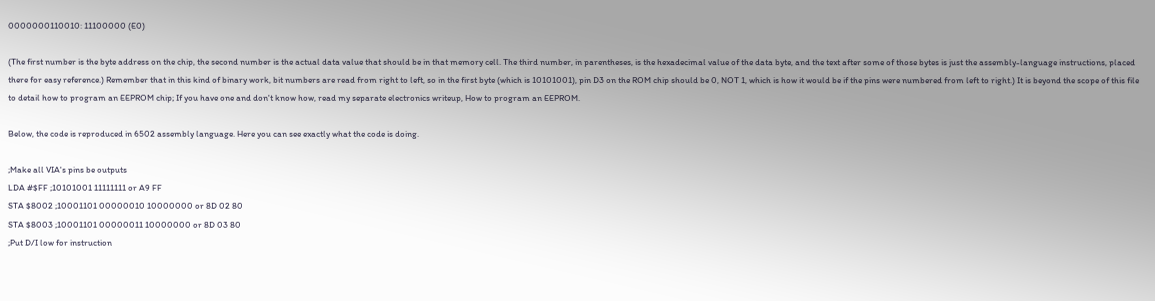0000000110010: 11100000 (E0)

(The first number is the byte address on the chip, the second number is the actual data value that should be in that memory cell. The third number, in parentheses, is the hexadecimal value of the data byte, and the text after some of those bytes is just the assembly-language instructions, placed there for easy reference.) Remember that in this kind of binary work, bit numbers are read from right to left, so in the first byte (which is 10101001), pin D3 on the ROM chip should be 0, NOT 1, which is how it would be if the pins were numbered from left to right.) It is beyond the scope of this file to detail how to program an EEPROM chip; If you have one and don't know how, read my separate electronics writeup, How to program an EEPROM.

Below, the code is reproduced in 6502 assembly language. Here you can see exactly what the code is doing.

;Make all VIA's pins be outputs
LDA #$FF ;10101001 11111111 or A9 FF
STA $8002 ;10001101 00000010 10000000 or 8D 02 80
STA $8003 ;10001101 00000011 10000000 or 8D 03 80
;Put D/I low for instruction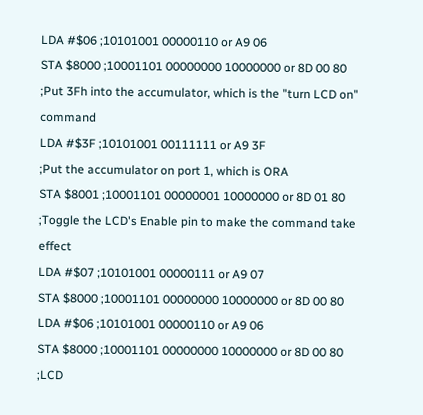LDA #$06 ;10101001 00000110 or A9 06
STA $8000 ;10001101 00000000 10000000 or 8D 00 80
;Put 3Fh into the accumulator, which is the "turn LCD on" command
LDA #$3F ;10101001 00111111 or A9 3F
;Put the accumulator on port 1, which is ORA
STA $8001 ;10001101 00000001 10000000 or 8D 01 80
;Toggle the LCD's Enable pin to make the command take effect
LDA #$07 ;10101001 00000111 or A9 07
STA $8000 ;10001101 00000000 10000000 or 8D 00 80
LDA #$06 ;10101001 00000110 or A9 06
STA $8000 ;10001101 00000000 10000000 or 8D 00 80
;LCD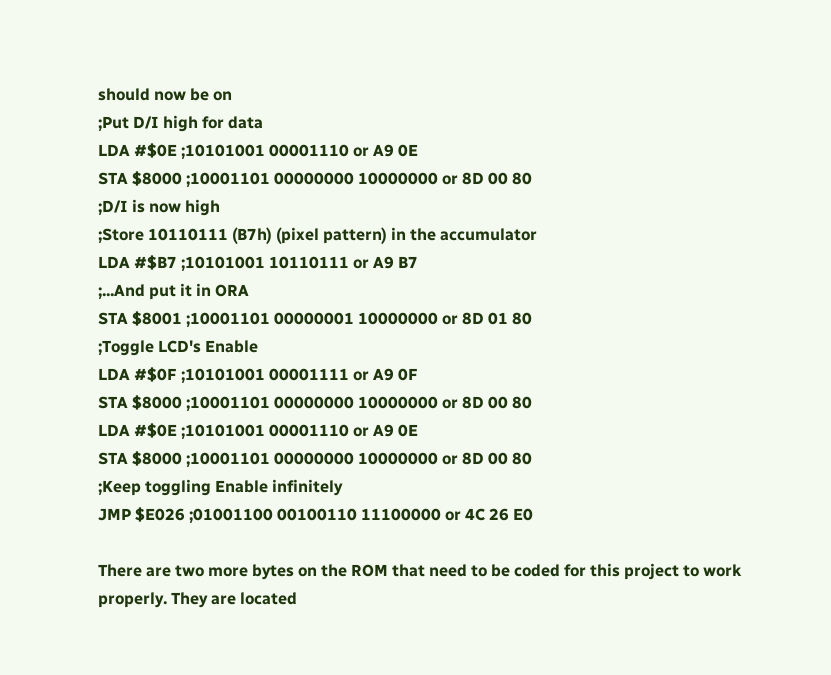should now be on
;Put D/I high for data
LDA #$0E ;10101001 00001110 or A9 0E
STA $8000 ;10001101 00000000 10000000 or 8D 00 80
;D/I is now high
;Store 10110111 (B7h) (pixel pattern) in the accumulator
LDA #$B7 ;10101001 10110111 or A9 B7
;...And put it in ORA
STA $8001 ;10001101 00000001 10000000 or 8D 01 80
;Toggle LCD's Enable
LDA #$0F ;10101001 00001111 or A9 0F
STA $8000 ;10001101 00000000 10000000 or 8D 00 80
LDA #$0E ;10101001 00001110 or A9 0E
STA $8000 ;10001101 00000000 10000000 or 8D 00 80
;Keep toggling Enable infinitely
JMP $E026 ;01001100 00100110 11100000 or 4C 26 E0

There are two more bytes on the ROM that need to be coded for this project to work properly. They are located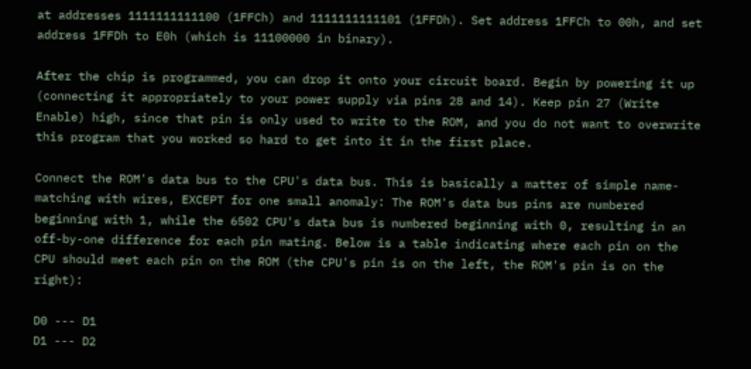at addresses 1111111111100 (1FFCh) and 1111111111101 (1FFDh). Set address 1FFCh to 00h, and set address 1FFDh to E0h (which is 11100000 in binary).

After the chip is programmed, you can drop it onto your circuit board. Begin by powering it up (connecting it appropriately to your power supply via pins 28 and 14). Keep pin 27 (Write Enable) high, since that pin is only used to write to the ROM, and you do not want to overwrite this program that you worked so hard to get into it in the first place.

Connect the ROM's data bus to the CPU's data bus. This is basically a matter of simple name-matching with wires, EXCEPT for one small anomaly: The ROM's data bus pins are numbered beginning with 1, while the 6502 CPU's data bus is numbered beginning with 0, resulting in an off-by-one difference for each pin mating. Below is a table indicating where each pin on the CPU should meet each pin on the ROM (the CPU's pin is on the left, the ROM's pin is on the right):

D0 --- D1
D1 --- D2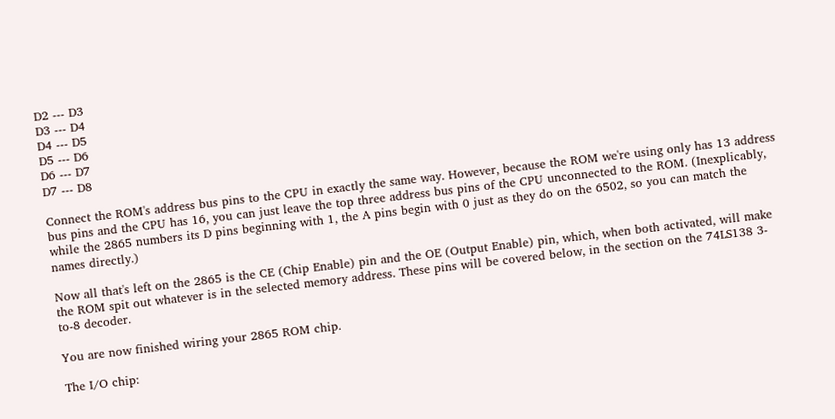D2 --- D3
D3 --- D4
D4 --- D5
D5 --- D6
D6 --- D7
D7 --- D8

Connect the ROM's address bus pins to the CPU in exactly the same way. However, because the ROM we're using only has 13 address bus pins and the CPU has 16, you can just leave the top three address bus pins of the CPU unconnected to the ROM. (Inexplicably, while the 2865 numbers its D pins beginning with 1, the A pins begin with 0 just as they do on the 6502, so you can match the names directly.)

Now all that's left on the 2865 is the CE (Chip Enable) pin and the OE (Output Enable) pin, which, when both activated, will make the ROM spit out whatever is in the selected memory address. These pins will be covered below, in the section on the 74LS138 3-to-8 decoder.

You are now finished wiring your 2865 ROM chip.

The I/O chip: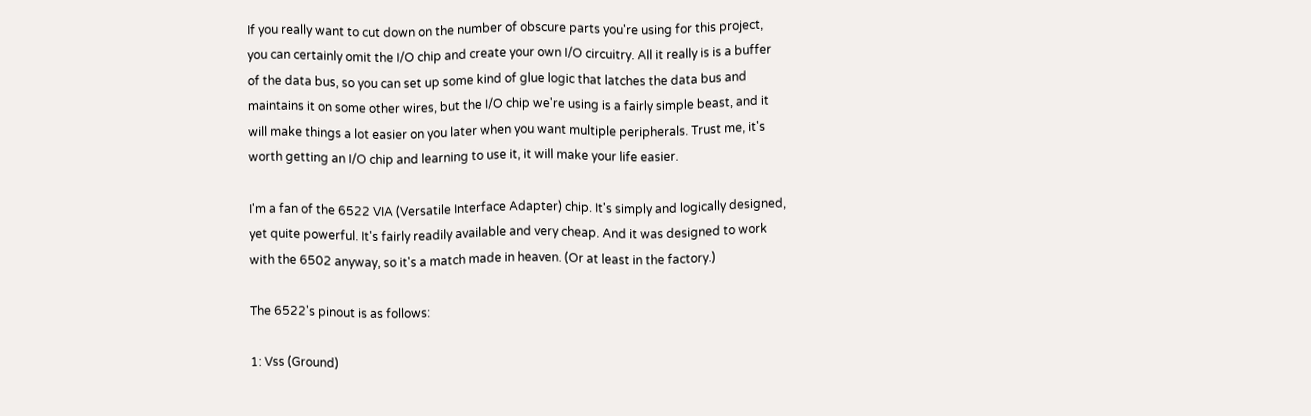If you really want to cut down on the number of obscure parts you're using for this project, you can certainly omit the I/O chip and create your own I/O circuitry. All it really is is a buffer of the data bus, so you can set up some kind of glue logic that latches the data bus and maintains it on some other wires, but the I/O chip we're using is a fairly simple beast, and it will make things a lot easier on you later when you want multiple peripherals. Trust me, it's worth getting an I/O chip and learning to use it, it will make your life easier.

I'm a fan of the 6522 VIA (Versatile Interface Adapter) chip. It's simply and logically designed, yet quite powerful. It's fairly readily available and very cheap. And it was designed to work with the 6502 anyway, so it's a match made in heaven. (Or at least in the factory.)

The 6522's pinout is as follows:

1: Vss (Ground)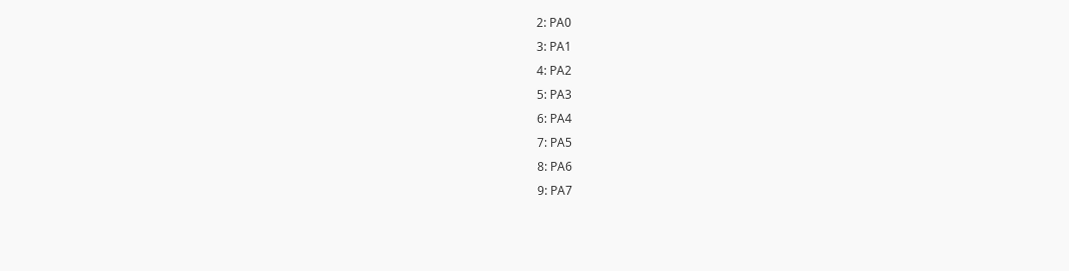2: PA0
3: PA1
4: PA2
5: PA3
6: PA4
7: PA5
8: PA6
9: PA7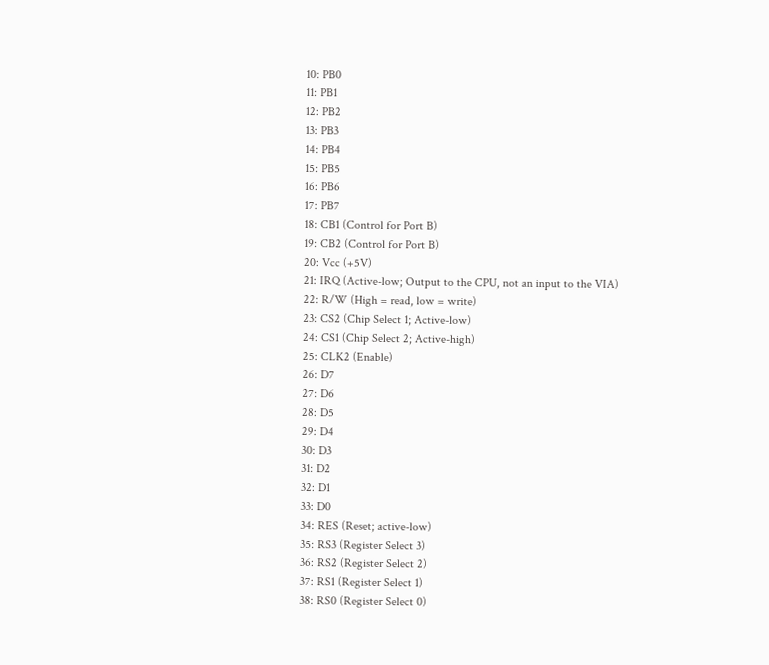10: PB0
11: PB1
12: PB2
13: PB3
14: PB4
15: PB5
16: PB6
17: PB7
18: CB1 (Control for Port B)
19: CB2 (Control for Port B)
20: Vcc (+5V)
21: IRQ (Active-low; Output to the CPU, not an input to the VIA)
22: R/W (High = read, low = write)
23: CS2 (Chip Select 1; Active-low)
24: CS1 (Chip Select 2; Active-high)
25: CLK2 (Enable)
26: D7
27: D6
28: D5
29: D4
30: D3
31: D2
32: D1
33: D0
34: RES (Reset; active-low)
35: RS3 (Register Select 3)
36: RS2 (Register Select 2)
37: RS1 (Register Select 1)
38: RS0 (Register Select 0)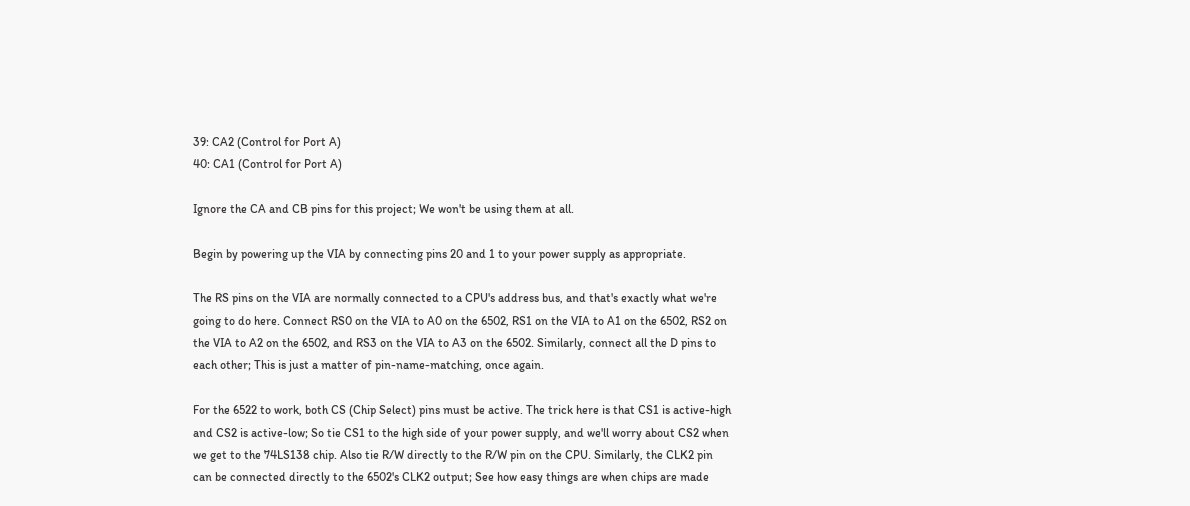39: CA2 (Control for Port A)
40: CA1 (Control for Port A)

Ignore the CA and CB pins for this project; We won't be using them at all.

Begin by powering up the VIA by connecting pins 20 and 1 to your power supply as appropriate.

The RS pins on the VIA are normally connected to a CPU's address bus, and that's exactly what we're going to do here. Connect RS0 on the VIA to A0 on the 6502, RS1 on the VIA to A1 on the 6502, RS2 on the VIA to A2 on the 6502, and RS3 on the VIA to A3 on the 6502. Similarly, connect all the D pins to each other; This is just a matter of pin-name-matching, once again.

For the 6522 to work, both CS (Chip Select) pins must be active. The trick here is that CS1 is active-high and CS2 is active-low; So tie CS1 to the high side of your power supply, and we'll worry about CS2 when we get to the 74LS138 chip. Also tie R/W directly to the R/W pin on the CPU. Similarly, the CLK2 pin can be connected directly to the 6502's CLK2 output; See how easy things are when chips are made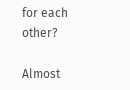for each other?

Almost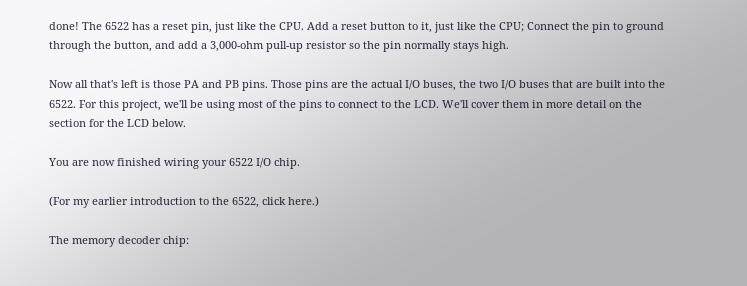done! The 6522 has a reset pin, just like the CPU. Add a reset button to it, just like the CPU; Connect the pin to ground through the button, and add a 3,000-ohm pull-up resistor so the pin normally stays high.

Now all that's left is those PA and PB pins. Those pins are the actual I/O buses, the two I/O buses that are built into the 6522. For this project, we'll be using most of the pins to connect to the LCD. We'll cover them in more detail on the section for the LCD below.

You are now finished wiring your 6522 I/O chip.

(For my earlier introduction to the 6522, click here.)

The memory decoder chip: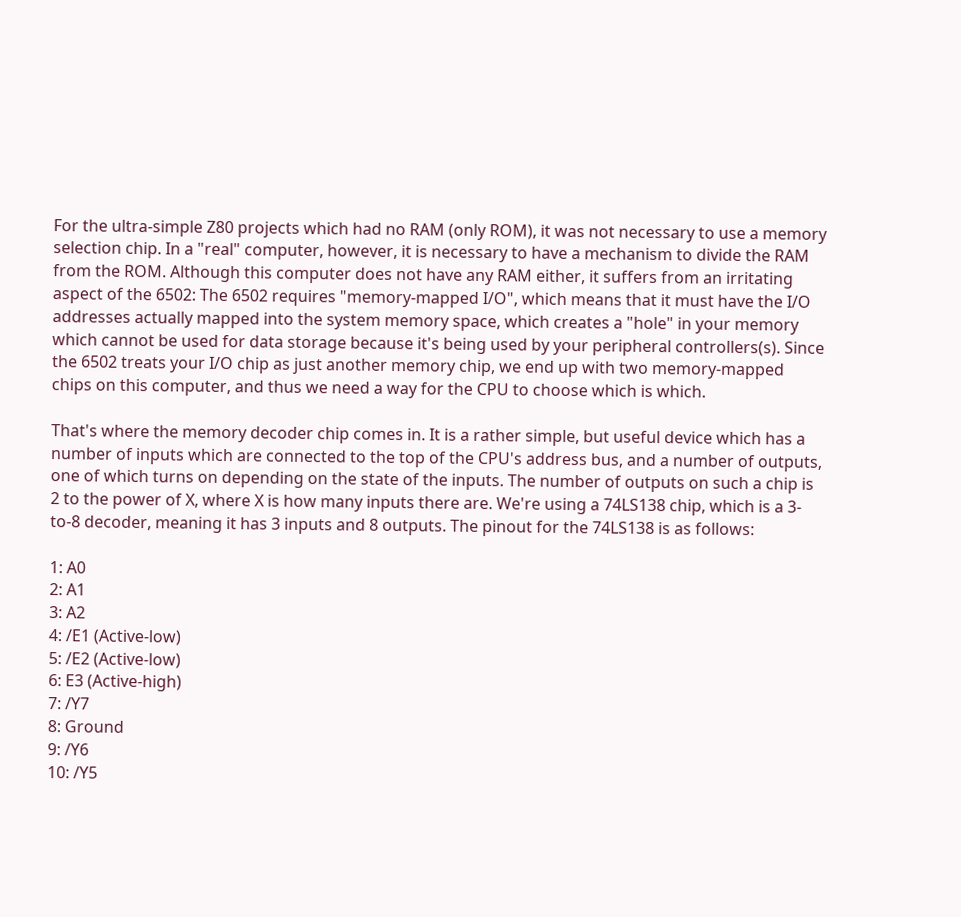For the ultra-simple Z80 projects which had no RAM (only ROM), it was not necessary to use a memory selection chip. In a "real" computer, however, it is necessary to have a mechanism to divide the RAM from the ROM. Although this computer does not have any RAM either, it suffers from an irritating aspect of the 6502: The 6502 requires "memory-mapped I/O", which means that it must have the I/O addresses actually mapped into the system memory space, which creates a "hole" in your memory which cannot be used for data storage because it's being used by your peripheral controllers(s). Since the 6502 treats your I/O chip as just another memory chip, we end up with two memory-mapped chips on this computer, and thus we need a way for the CPU to choose which is which.

That's where the memory decoder chip comes in. It is a rather simple, but useful device which has a number of inputs which are connected to the top of the CPU's address bus, and a number of outputs, one of which turns on depending on the state of the inputs. The number of outputs on such a chip is 2 to the power of X, where X is how many inputs there are. We're using a 74LS138 chip, which is a 3-to-8 decoder, meaning it has 3 inputs and 8 outputs. The pinout for the 74LS138 is as follows:

1: A0
2: A1
3: A2
4: /E1 (Active-low)
5: /E2 (Active-low)
6: E3 (Active-high)
7: /Y7
8: Ground
9: /Y6
10: /Y5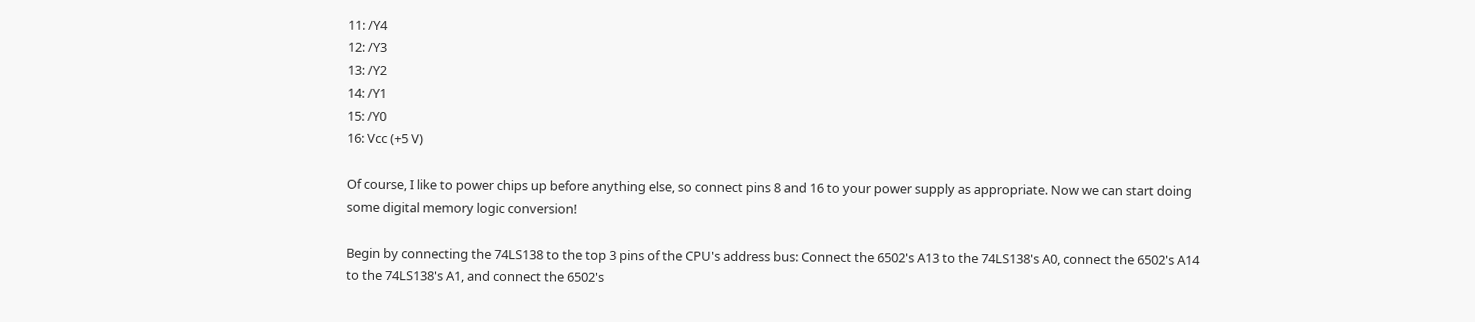11: /Y4
12: /Y3
13: /Y2
14: /Y1
15: /Y0
16: Vcc (+5 V)

Of course, I like to power chips up before anything else, so connect pins 8 and 16 to your power supply as appropriate. Now we can start doing some digital memory logic conversion!

Begin by connecting the 74LS138 to the top 3 pins of the CPU's address bus: Connect the 6502's A13 to the 74LS138's A0, connect the 6502's A14 to the 74LS138's A1, and connect the 6502's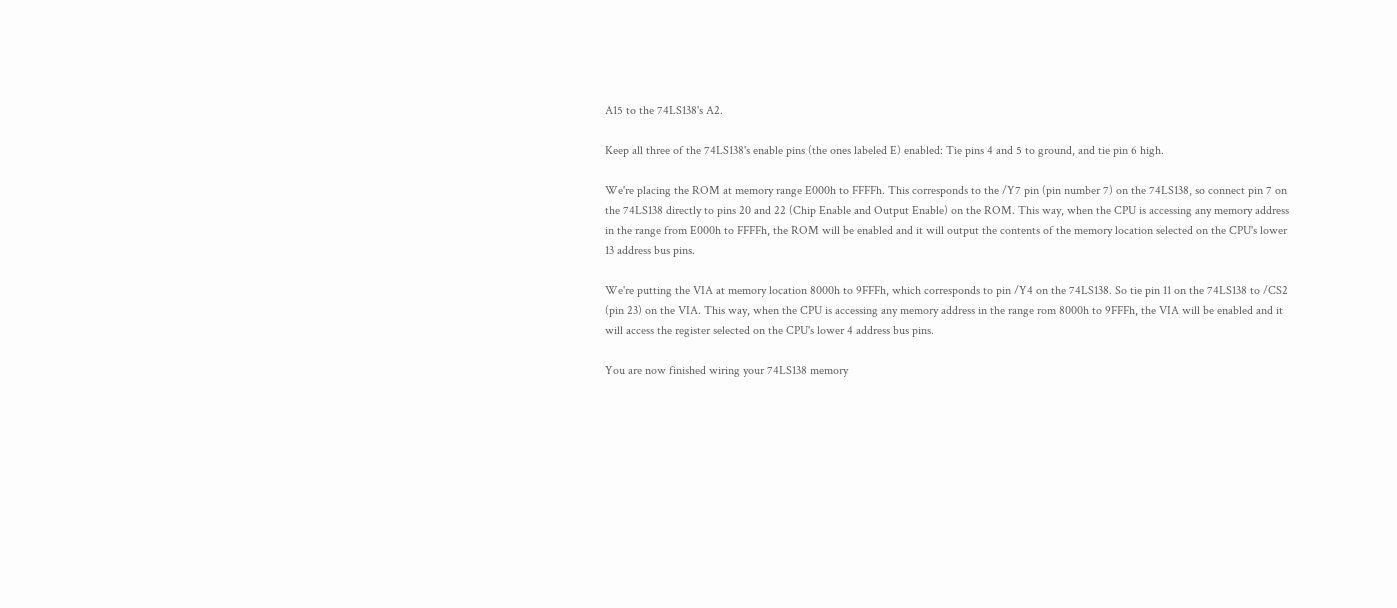A15 to the 74LS138's A2.

Keep all three of the 74LS138's enable pins (the ones labeled E) enabled: Tie pins 4 and 5 to ground, and tie pin 6 high.

We're placing the ROM at memory range E000h to FFFFh. This corresponds to the /Y7 pin (pin number 7) on the 74LS138, so connect pin 7 on the 74LS138 directly to pins 20 and 22 (Chip Enable and Output Enable) on the ROM. This way, when the CPU is accessing any memory address in the range from E000h to FFFFh, the ROM will be enabled and it will output the contents of the memory location selected on the CPU's lower 13 address bus pins.

We're putting the VIA at memory location 8000h to 9FFFh, which corresponds to pin /Y4 on the 74LS138. So tie pin 11 on the 74LS138 to /CS2 (pin 23) on the VIA. This way, when the CPU is accessing any memory address in the range rom 8000h to 9FFFh, the VIA will be enabled and it will access the register selected on the CPU's lower 4 address bus pins.

You are now finished wiring your 74LS138 memory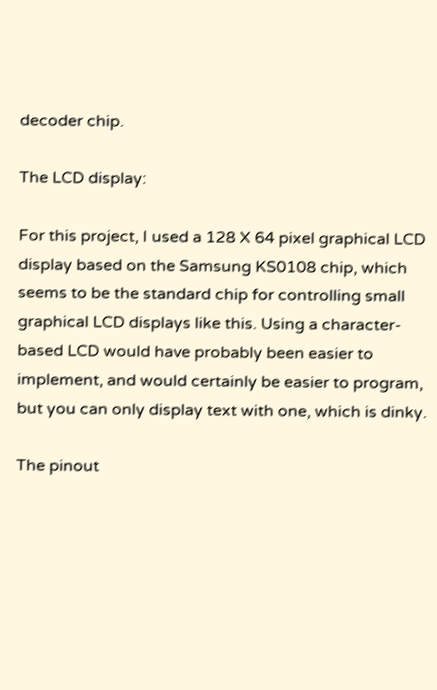decoder chip.

The LCD display:

For this project, I used a 128 X 64 pixel graphical LCD display based on the Samsung KS0108 chip, which seems to be the standard chip for controlling small graphical LCD displays like this. Using a character-based LCD would have probably been easier to implement, and would certainly be easier to program, but you can only display text with one, which is dinky.

The pinout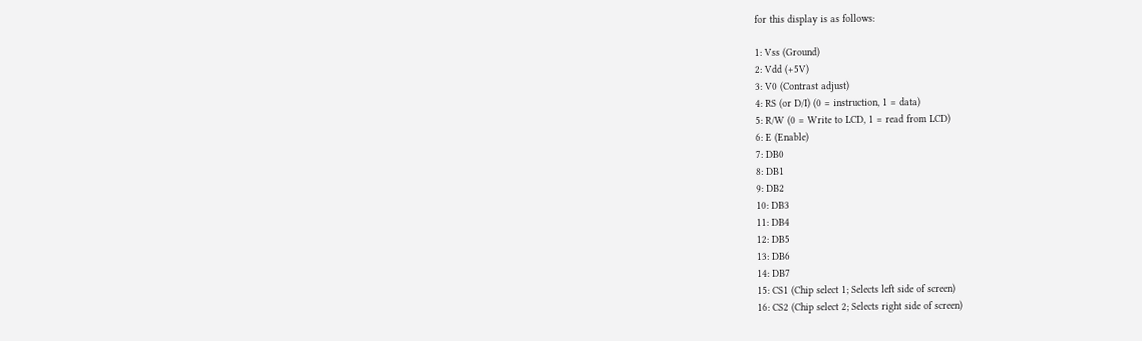for this display is as follows:

1: Vss (Ground)
2: Vdd (+5V)
3: V0 (Contrast adjust)
4: RS (or D/I) (0 = instruction, 1 = data)
5: R/W (0 = Write to LCD, 1 = read from LCD)
6: E (Enable)
7: DB0
8: DB1
9: DB2
10: DB3
11: DB4
12: DB5
13: DB6
14: DB7
15: CS1 (Chip select 1; Selects left side of screen)
16: CS2 (Chip select 2; Selects right side of screen)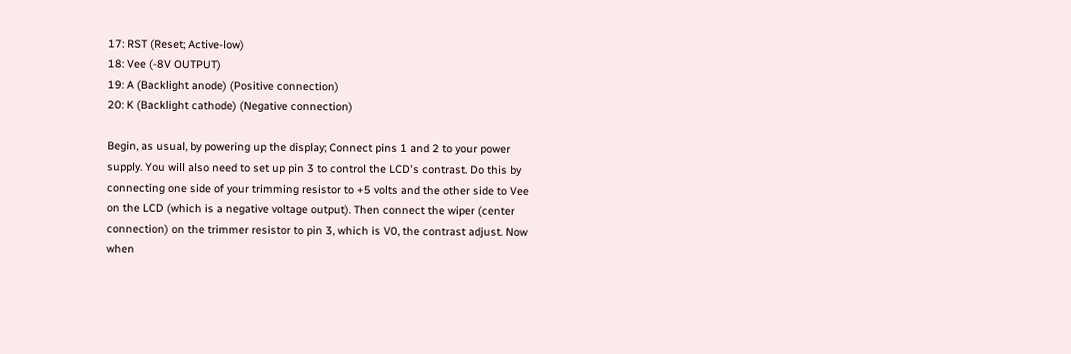17: RST (Reset; Active-low)
18: Vee (-8V OUTPUT)
19: A (Backlight anode) (Positive connection)
20: K (Backlight cathode) (Negative connection)

Begin, as usual, by powering up the display; Connect pins 1 and 2 to your power supply. You will also need to set up pin 3 to control the LCD's contrast. Do this by connecting one side of your trimming resistor to +5 volts and the other side to Vee on the LCD (which is a negative voltage output). Then connect the wiper (center connection) on the trimmer resistor to pin 3, which is V0, the contrast adjust. Now when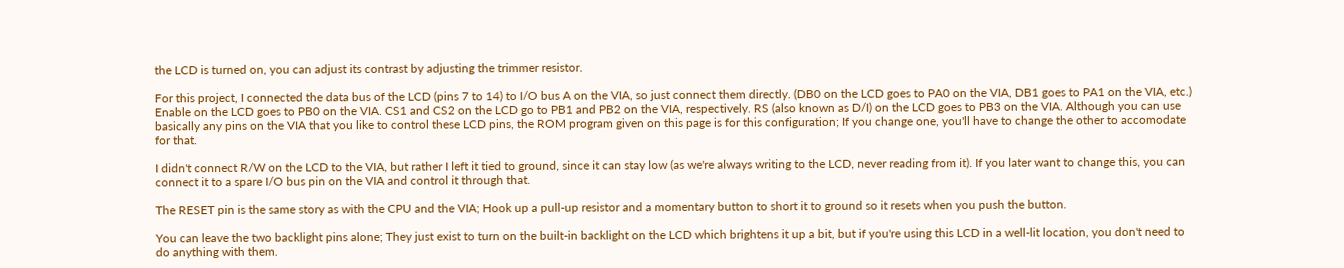the LCD is turned on, you can adjust its contrast by adjusting the trimmer resistor.

For this project, I connected the data bus of the LCD (pins 7 to 14) to I/O bus A on the VIA, so just connect them directly. (DB0 on the LCD goes to PA0 on the VIA, DB1 goes to PA1 on the VIA, etc.) Enable on the LCD goes to PB0 on the VIA. CS1 and CS2 on the LCD go to PB1 and PB2 on the VIA, respectively. RS (also known as D/I) on the LCD goes to PB3 on the VIA. Although you can use basically any pins on the VIA that you like to control these LCD pins, the ROM program given on this page is for this configuration; If you change one, you'll have to change the other to accomodate for that.

I didn't connect R/W on the LCD to the VIA, but rather I left it tied to ground, since it can stay low (as we're always writing to the LCD, never reading from it). If you later want to change this, you can connect it to a spare I/O bus pin on the VIA and control it through that.

The RESET pin is the same story as with the CPU and the VIA; Hook up a pull-up resistor and a momentary button to short it to ground so it resets when you push the button.

You can leave the two backlight pins alone; They just exist to turn on the built-in backlight on the LCD which brightens it up a bit, but if you're using this LCD in a well-lit location, you don't need to do anything with them.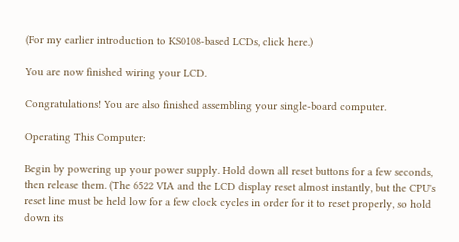(For my earlier introduction to KS0108-based LCDs, click here.)

You are now finished wiring your LCD.

Congratulations! You are also finished assembling your single-board computer.

Operating This Computer:

Begin by powering up your power supply. Hold down all reset buttons for a few seconds, then release them. (The 6522 VIA and the LCD display reset almost instantly, but the CPU's reset line must be held low for a few clock cycles in order for it to reset properly, so hold down its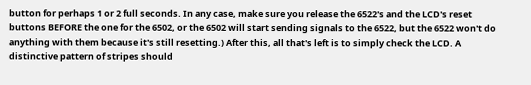button for perhaps 1 or 2 full seconds. In any case, make sure you release the 6522's and the LCD's reset buttons BEFORE the one for the 6502, or the 6502 will start sending signals to the 6522, but the 6522 won't do anything with them because it's still resetting.) After this, all that's left is to simply check the LCD. A distinctive pattern of stripes should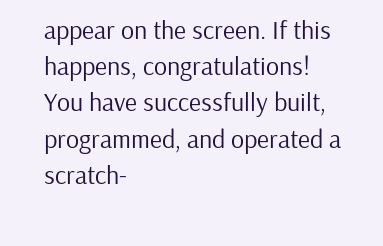appear on the screen. If this happens, congratulations! You have successfully built, programmed, and operated a scratch-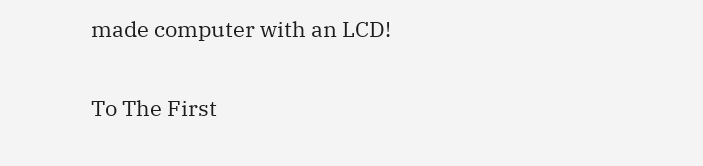made computer with an LCD!

To The First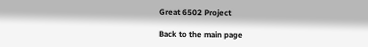Great 6502 Project

Back to the main page